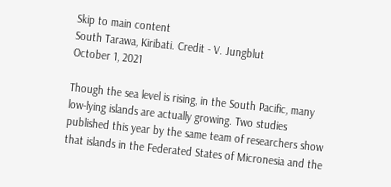Skip to main content
South Tarawa, Kiribati. Credit - V. Jungblut
October 1, 2021

Though the sea level is rising, in the South Pacific, many low-lying islands are actually growing. Two studies published this year by the same team of researchers show that islands in the Federated States of Micronesia and the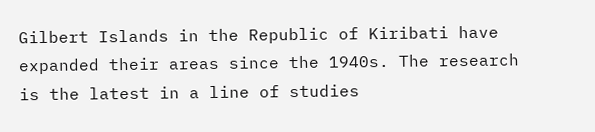Gilbert Islands in the Republic of Kiribati have expanded their areas since the 1940s. The research is the latest in a line of studies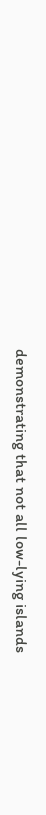demonstrating that not all low-lying islands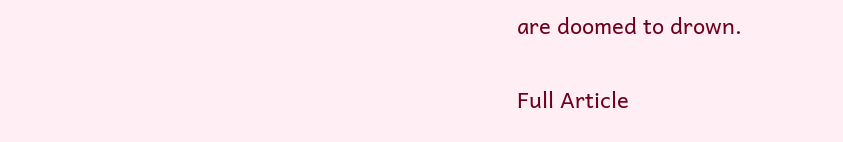are doomed to drown.

Full Article